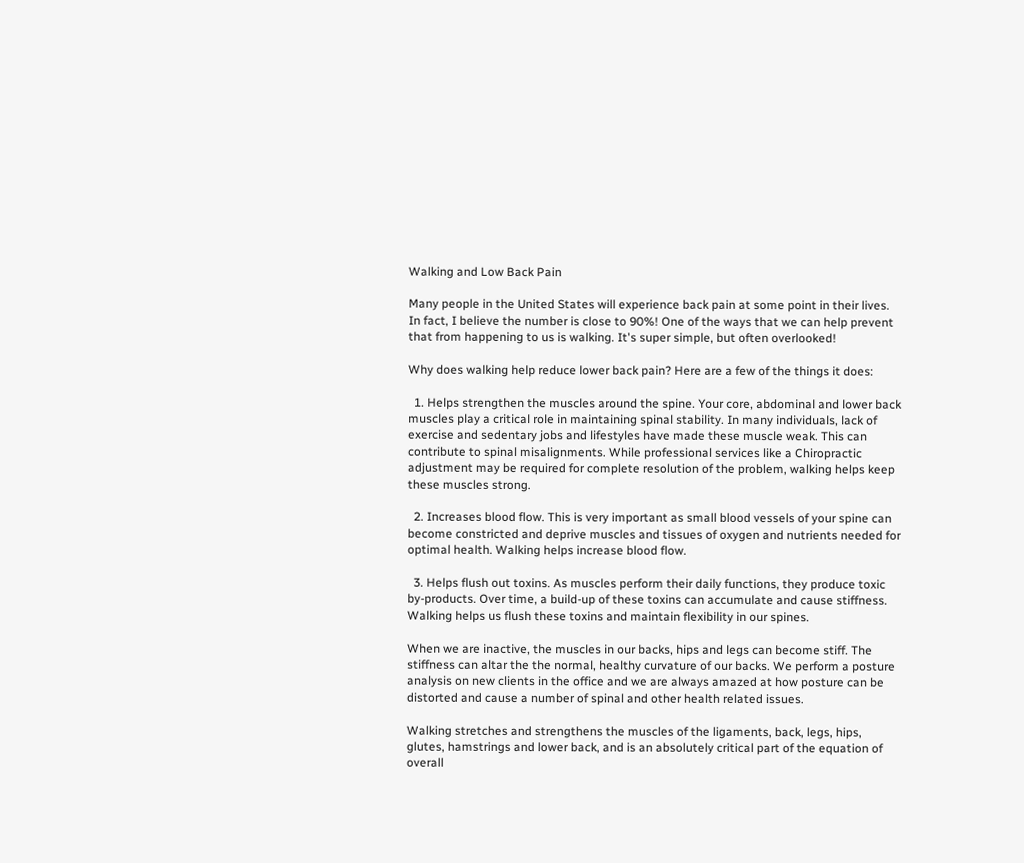Walking and Low Back Pain

Many people in the United States will experience back pain at some point in their lives. In fact, I believe the number is close to 90%! One of the ways that we can help prevent that from happening to us is walking. It's super simple, but often overlooked!

Why does walking help reduce lower back pain? Here are a few of the things it does:

  1. Helps strengthen the muscles around the spine. Your core, abdominal and lower back muscles play a critical role in maintaining spinal stability. In many individuals, lack of exercise and sedentary jobs and lifestyles have made these muscle weak. This can contribute to spinal misalignments. While professional services like a Chiropractic adjustment may be required for complete resolution of the problem, walking helps keep these muscles strong.

  2. Increases blood flow. This is very important as small blood vessels of your spine can become constricted and deprive muscles and tissues of oxygen and nutrients needed for optimal health. Walking helps increase blood flow.

  3. Helps flush out toxins. As muscles perform their daily functions, they produce toxic by-products. Over time, a build-up of these toxins can accumulate and cause stiffness. Walking helps us flush these toxins and maintain flexibility in our spines.

When we are inactive, the muscles in our backs, hips and legs can become stiff. The stiffness can altar the the normal, healthy curvature of our backs. We perform a posture analysis on new clients in the office and we are always amazed at how posture can be distorted and cause a number of spinal and other health related issues.

Walking stretches and strengthens the muscles of the ligaments, back, legs, hips, glutes, hamstrings and lower back, and is an absolutely critical part of the equation of overall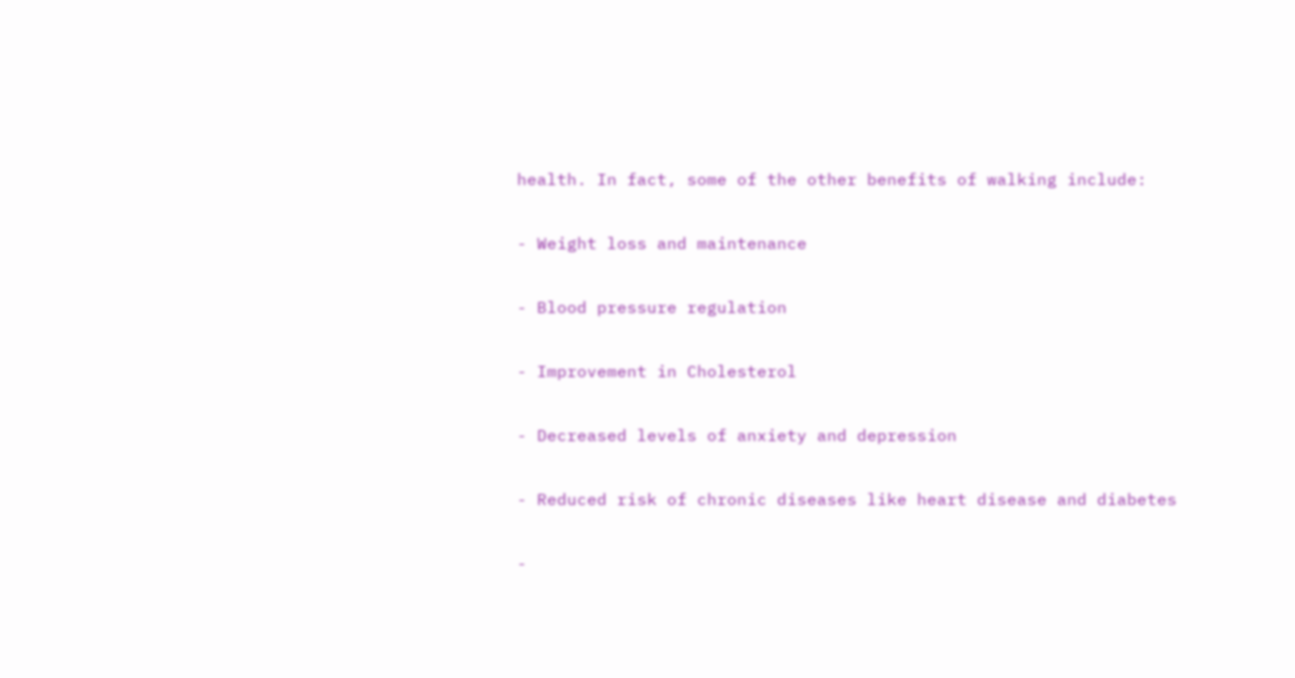health. In fact, some of the other benefits of walking include:

- Weight loss and maintenance

- Blood pressure regulation

- Improvement in Cholesterol

- Decreased levels of anxiety and depression

- Reduced risk of chronic diseases like heart disease and diabetes

-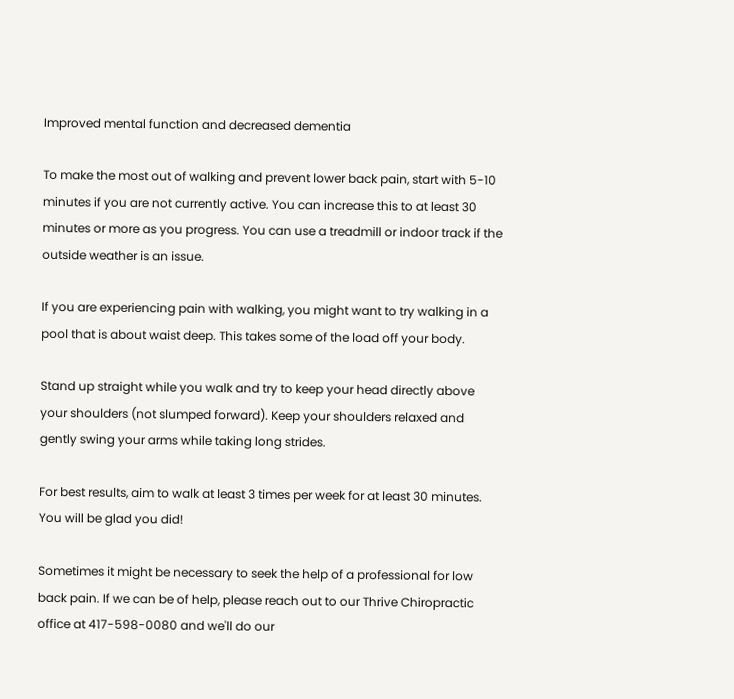Improved mental function and decreased dementia

To make the most out of walking and prevent lower back pain, start with 5-10 minutes if you are not currently active. You can increase this to at least 30 minutes or more as you progress. You can use a treadmill or indoor track if the outside weather is an issue.

If you are experiencing pain with walking, you might want to try walking in a pool that is about waist deep. This takes some of the load off your body.

Stand up straight while you walk and try to keep your head directly above your shoulders (not slumped forward). Keep your shoulders relaxed and gently swing your arms while taking long strides.

For best results, aim to walk at least 3 times per week for at least 30 minutes. You will be glad you did!

Sometimes it might be necessary to seek the help of a professional for low back pain. If we can be of help, please reach out to our Thrive Chiropractic office at 417-598-0080 and we'll do our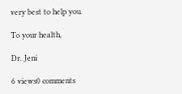very best to help you.

To your health,

Dr. Jeni

6 views0 comments